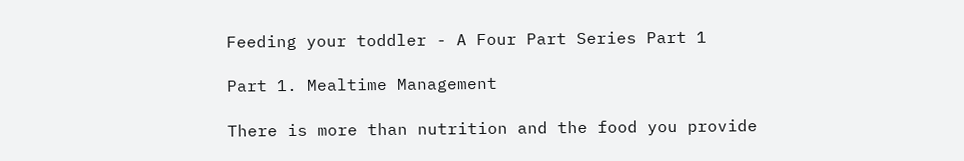Feeding your toddler - A Four Part Series Part 1

Part 1. Mealtime Management

There is more than nutrition and the food you provide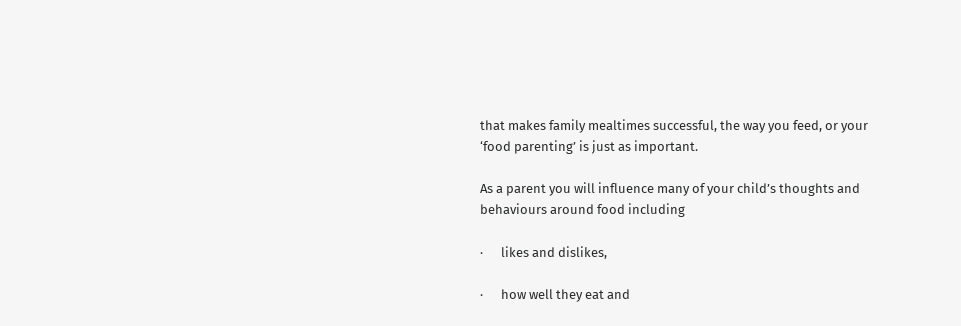that makes family mealtimes successful, the way you feed, or your ‘food parenting’ is just as important.

As a parent you will influence many of your child’s thoughts and behaviours around food including

·      likes and dislikes,

·      how well they eat and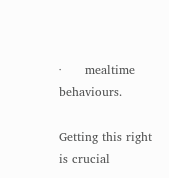·      mealtime behaviours.

Getting this right is crucial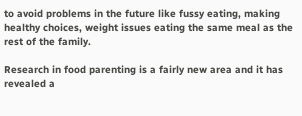to avoid problems in the future like fussy eating, making healthy choices, weight issues eating the same meal as the rest of the family.

Research in food parenting is a fairly new area and it has revealed a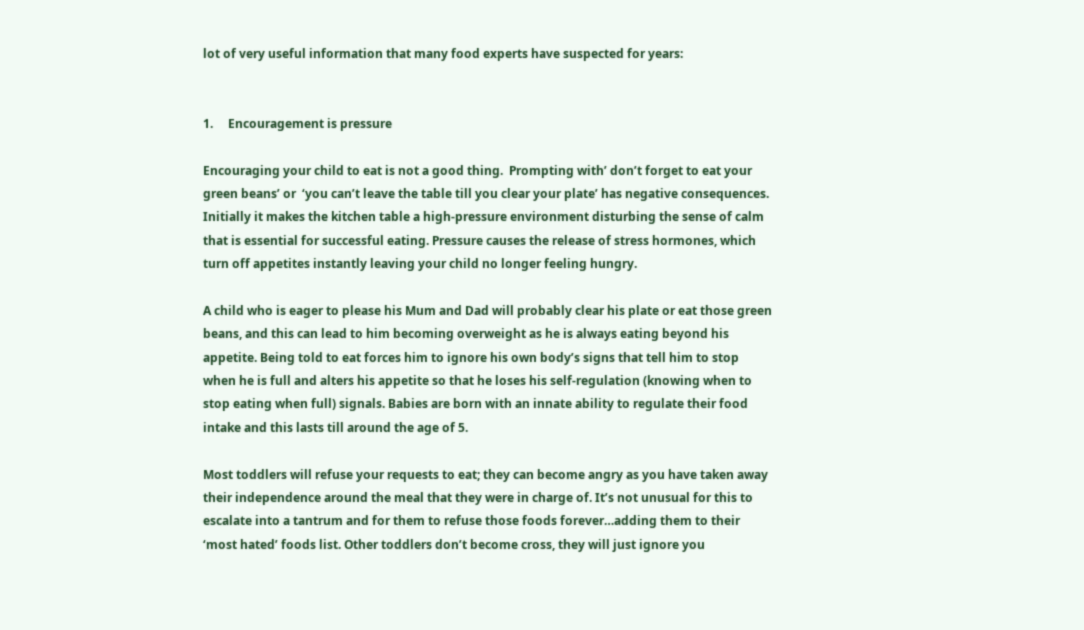lot of very useful information that many food experts have suspected for years:


1.     Encouragement is pressure

Encouraging your child to eat is not a good thing.  Prompting with’ don’t forget to eat your green beans’ or  ‘you can’t leave the table till you clear your plate’ has negative consequences.  Initially it makes the kitchen table a high-pressure environment disturbing the sense of calm that is essential for successful eating. Pressure causes the release of stress hormones, which turn off appetites instantly leaving your child no longer feeling hungry.

A child who is eager to please his Mum and Dad will probably clear his plate or eat those green beans, and this can lead to him becoming overweight as he is always eating beyond his appetite. Being told to eat forces him to ignore his own body’s signs that tell him to stop when he is full and alters his appetite so that he loses his self-regulation (knowing when to stop eating when full) signals. Babies are born with an innate ability to regulate their food intake and this lasts till around the age of 5.

Most toddlers will refuse your requests to eat; they can become angry as you have taken away their independence around the meal that they were in charge of. It’s not unusual for this to escalate into a tantrum and for them to refuse those foods forever…adding them to their ‘most hated’ foods list. Other toddlers don’t become cross, they will just ignore you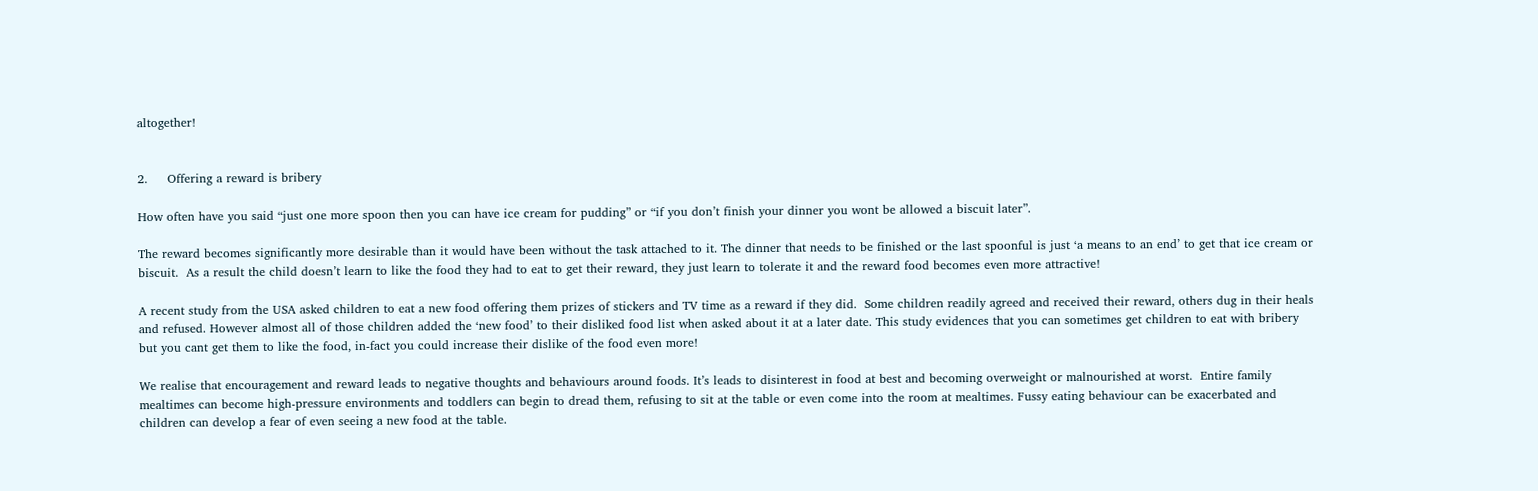altogether!


2.     Offering a reward is bribery

How often have you said “just one more spoon then you can have ice cream for pudding” or “if you don’t finish your dinner you wont be allowed a biscuit later”.

The reward becomes significantly more desirable than it would have been without the task attached to it. The dinner that needs to be finished or the last spoonful is just ‘a means to an end’ to get that ice cream or biscuit.  As a result the child doesn’t learn to like the food they had to eat to get their reward, they just learn to tolerate it and the reward food becomes even more attractive!

A recent study from the USA asked children to eat a new food offering them prizes of stickers and TV time as a reward if they did.  Some children readily agreed and received their reward, others dug in their heals and refused. However almost all of those children added the ‘new food’ to their disliked food list when asked about it at a later date. This study evidences that you can sometimes get children to eat with bribery but you cant get them to like the food, in-fact you could increase their dislike of the food even more!

We realise that encouragement and reward leads to negative thoughts and behaviours around foods. It’s leads to disinterest in food at best and becoming overweight or malnourished at worst.  Entire family mealtimes can become high-pressure environments and toddlers can begin to dread them, refusing to sit at the table or even come into the room at mealtimes. Fussy eating behaviour can be exacerbated and children can develop a fear of even seeing a new food at the table.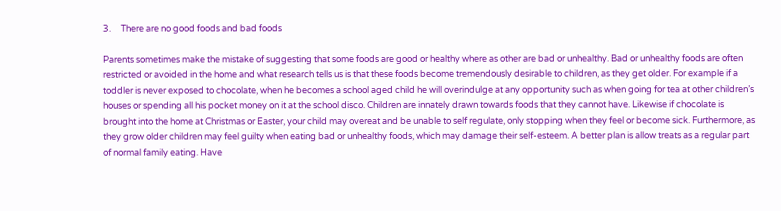3.     There are no good foods and bad foods

Parents sometimes make the mistake of suggesting that some foods are good or healthy where as other are bad or unhealthy. Bad or unhealthy foods are often restricted or avoided in the home and what research tells us is that these foods become tremendously desirable to children, as they get older. For example if a toddler is never exposed to chocolate, when he becomes a school aged child he will overindulge at any opportunity such as when going for tea at other children’s houses or spending all his pocket money on it at the school disco. Children are innately drawn towards foods that they cannot have. Likewise if chocolate is brought into the home at Christmas or Easter, your child may overeat and be unable to self regulate, only stopping when they feel or become sick. Furthermore, as they grow older children may feel guilty when eating bad or unhealthy foods, which may damage their self-esteem. A better plan is allow treats as a regular part of normal family eating. Have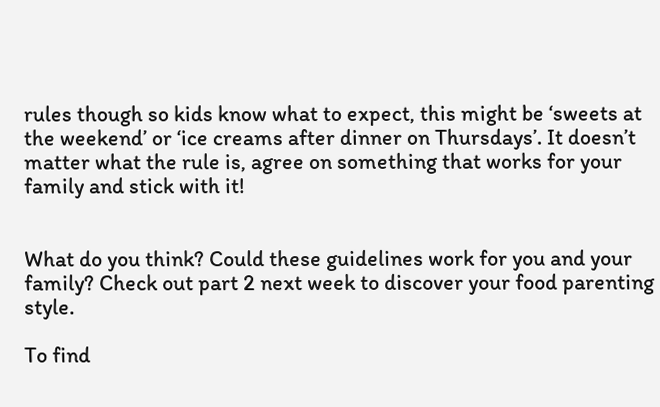rules though so kids know what to expect, this might be ‘sweets at the weekend’ or ‘ice creams after dinner on Thursdays’. It doesn’t matter what the rule is, agree on something that works for your family and stick with it!


What do you think? Could these guidelines work for you and your family? Check out part 2 next week to discover your food parenting style.

To find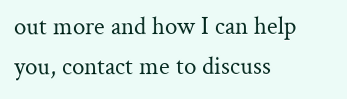out more and how I can help you, contact me to discuss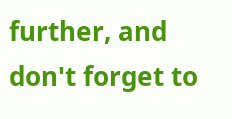further, and don't forget to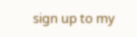sign up to my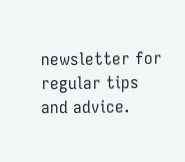newsletter for regular tips and advice.